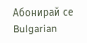Абонирай се Bulgarian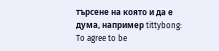търсене на която и да е дума, например tittybong:
To agree to be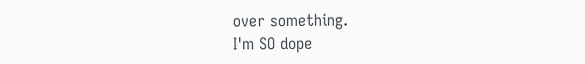over something.
I'm SO dope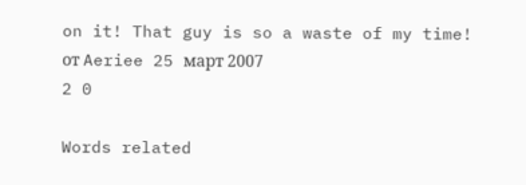on it! That guy is so a waste of my time!
от Aeriee 25 март 2007
2 0

Words related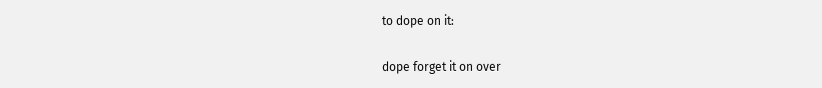to dope on it:

dope forget it on over